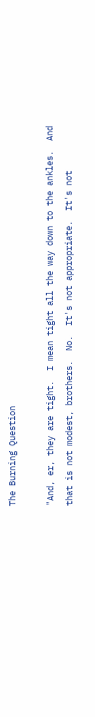The Burning Question

"And, er, they are tight.  I mean tight all the way down to the ankles.  And that is not modest, brothers.  No.  It's not appropriate.  It's not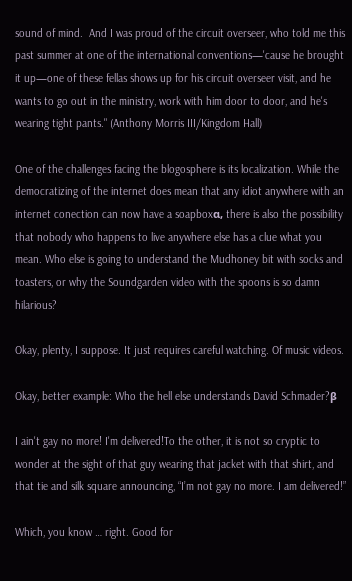sound of mind.  And I was proud of the circuit overseer, who told me this past summer at one of the international conventions—'cause he brought it up—one of these fellas shows up for his circuit overseer visit, and he wants to go out in the ministry, work with him door to door, and he's wearing tight pants." (Anthony Morris III/Kingdom Hall)

One of the challenges facing the blogosphere is its localization. While the democratizing of the internet does mean that any idiot anywhere with an internet conection can now have a soapboxα, there is also the possibility that nobody who happens to live anywhere else has a clue what you mean. Who else is going to understand the Mudhoney bit with socks and toasters, or why the Soundgarden video with the spoons is so damn hilarious?

Okay, plenty, I suppose. It just requires careful watching. Of music videos.

Okay, better example: Who the hell else understands David Schmader?β

I ain't gay no more! I'm delivered!To the other, it is not so cryptic to wonder at the sight of that guy wearing that jacket with that shirt, and that tie and silk square announcing, “I’m not gay no more. I am delivered!”

Which, you know … right. Good for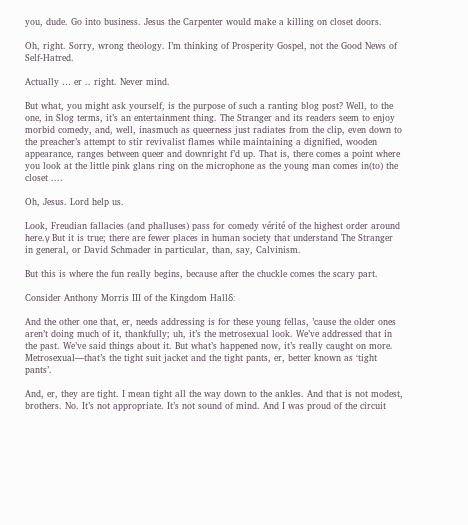you, dude. Go into business. Jesus the Carpenter would make a killing on closet doors.

Oh, right. Sorry, wrong theology. I’m thinking of Prosperity Gospel, not the Good News of Self-Hatred.

Actually … er .. right. Never mind.

But what, you might ask yourself, is the purpose of such a ranting blog post? Well, to the one, in Slog terms, it’s an entertainment thing. The Stranger and its readers seem to enjoy morbid comedy, and, well, inasmuch as queerness just radiates from the clip, even down to the preacher’s attempt to stir revivalist flames while maintaining a dignified, wooden appearance, ranges between queer and downright f’d up. That is, there comes a point where you look at the little pink glans ring on the microphone as the young man comes in(to) the closet ....

Oh, Jesus. Lord help us.

Look, Freudian fallacies (and phalluses) pass for comedy vérité of the highest order around here.γ But it is true; there are fewer places in human society that understand The Stranger in general, or David Schmader in particular, than, say, Calvinism.

But this is where the fun really begins, because after the chuckle comes the scary part.

Consider Anthony Morris III of the Kingdom Hallδ:

And the other one that, er, needs addressing is for these young fellas, ’cause the older ones aren’t doing much of it, thankfully; uh, it’s the metrosexual look. We’ve addressed that in the past. We’ve said things about it. But what’s happened now, it’s really caught on more. Metrosexual—that’s the tight suit jacket and the tight pants, er, better known as ‘tight pants’.

And, er, they are tight. I mean tight all the way down to the ankles. And that is not modest, brothers. No. It’s not appropriate. It’s not sound of mind. And I was proud of the circuit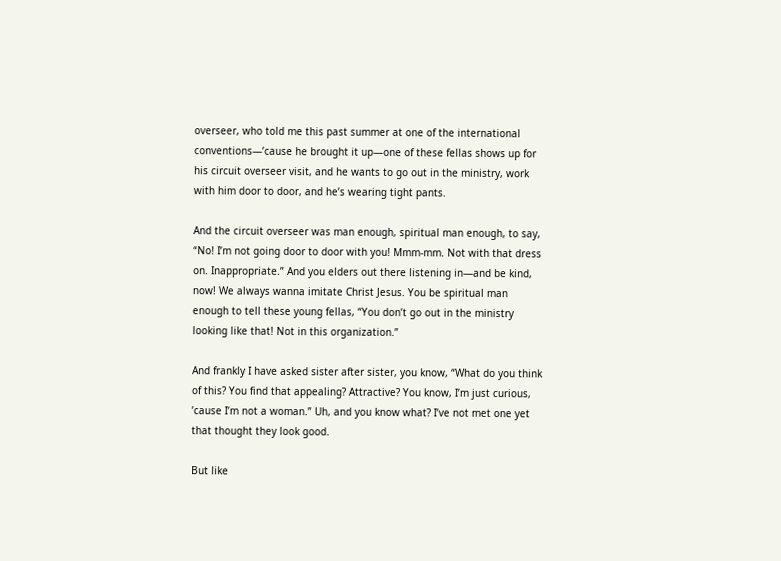overseer, who told me this past summer at one of the international conventions—’cause he brought it up—one of these fellas shows up for his circuit overseer visit, and he wants to go out in the ministry, work with him door to door, and he’s wearing tight pants.

And the circuit overseer was man enough, spiritual man enough, to say, “No! I’m not going door to door with you! Mmm-mm. Not with that dress on. Inappropriate.” And you elders out there listening in—and be kind, now! We always wanna imitate Christ Jesus. You be spiritual man enough to tell these young fellas, “You don’t go out in the ministry looking like that! Not in this organization.”

And frankly I have asked sister after sister, you know, “What do you think of this? You find that appealing? Attractive? You know, I’m just curious, ’cause I’m not a woman.” Uh, and you know what? I’ve not met one yet that thought they look good.

But like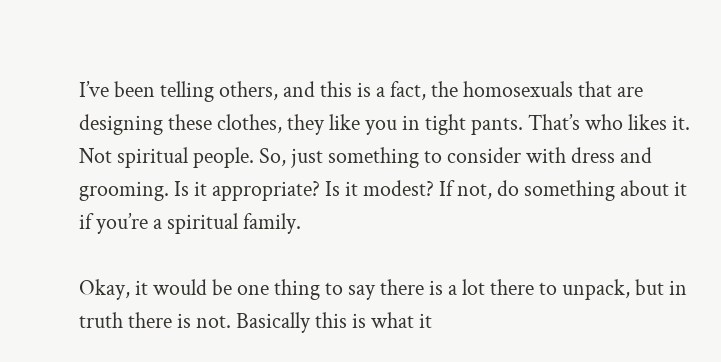I’ve been telling others, and this is a fact, the homosexuals that are designing these clothes, they like you in tight pants. That’s who likes it. Not spiritual people. So, just something to consider with dress and grooming. Is it appropriate? Is it modest? If not, do something about it if you’re a spiritual family.

Okay, it would be one thing to say there is a lot there to unpack, but in truth there is not. Basically this is what it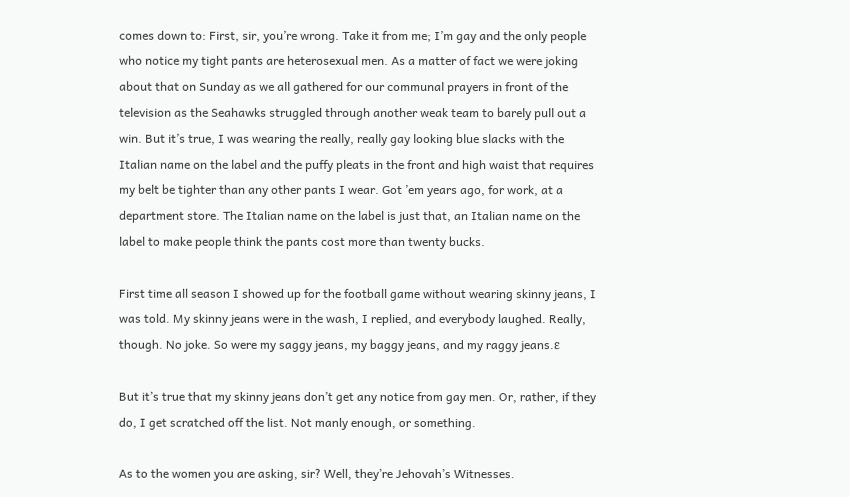comes down to: First, sir, you’re wrong. Take it from me; I’m gay and the only people who notice my tight pants are heterosexual men. As a matter of fact we were joking about that on Sunday as we all gathered for our communal prayers in front of the television as the Seahawks struggled through another weak team to barely pull out a win. But it’s true, I was wearing the really, really gay looking blue slacks with the Italian name on the label and the puffy pleats in the front and high waist that requires my belt be tighter than any other pants I wear. Got ’em years ago, for work, at a department store. The Italian name on the label is just that, an Italian name on the label to make people think the pants cost more than twenty bucks.

First time all season I showed up for the football game without wearing skinny jeans, I was told. My skinny jeans were in the wash, I replied, and everybody laughed. Really, though. No joke. So were my saggy jeans, my baggy jeans, and my raggy jeans.ε

But it’s true that my skinny jeans don’t get any notice from gay men. Or, rather, if they do, I get scratched off the list. Not manly enough, or something.

As to the women you are asking, sir? Well, they’re Jehovah’s Witnesses.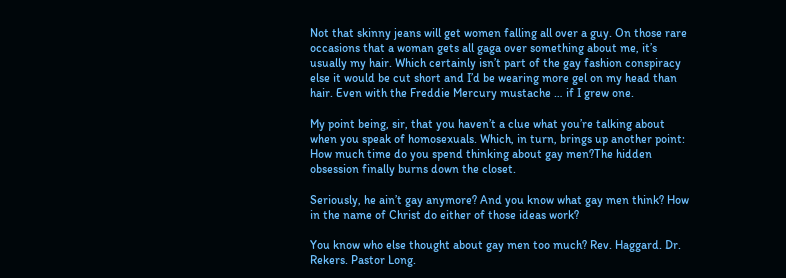Not that skinny jeans will get women falling all over a guy. On those rare occasions that a woman gets all gaga over something about me, it’s usually my hair. Which certainly isn’t part of the gay fashion conspiracy else it would be cut short and I’d be wearing more gel on my head than hair. Even with the Freddie Mercury mustache … if I grew one.

My point being, sir, that you haven’t a clue what you’re talking about when you speak of homosexuals. Which, in turn, brings up another point: How much time do you spend thinking about gay men?The hidden obsession finally burns down the closet.

Seriously, he ain’t gay anymore? And you know what gay men think? How in the name of Christ do either of those ideas work?

You know who else thought about gay men too much? Rev. Haggard. Dr. Rekers. Pastor Long.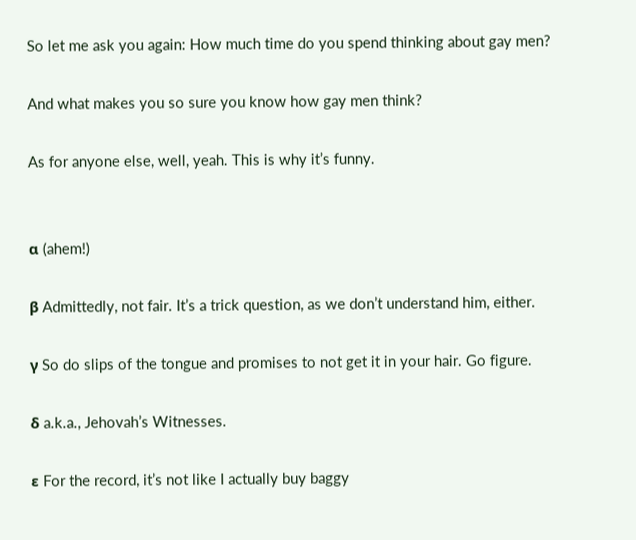So let me ask you again: How much time do you spend thinking about gay men?

And what makes you so sure you know how gay men think?

As for anyone else, well, yeah. This is why it’s funny.


α (ahem!)

β Admittedly, not fair. It’s a trick question, as we don’t understand him, either.

γ So do slips of the tongue and promises to not get it in your hair. Go figure.

δ a.k.a., Jehovah’s Witnesses.

ε For the record, it’s not like I actually buy baggy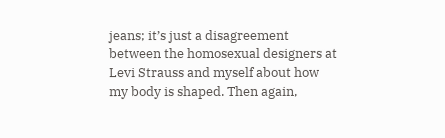jeans; it’s just a disagreement between the homosexual designers at Levi Strauss and myself about how my body is shaped. Then again,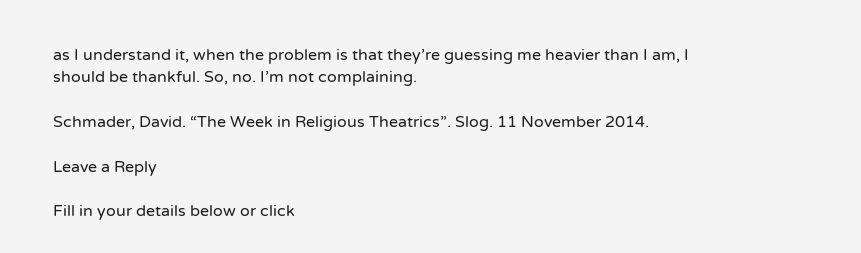as I understand it, when the problem is that they’re guessing me heavier than I am, I should be thankful. So, no. I’m not complaining.

Schmader, David. “The Week in Religious Theatrics”. Slog. 11 November 2014.

Leave a Reply

Fill in your details below or click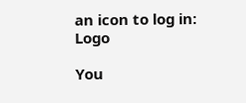an icon to log in: Logo

You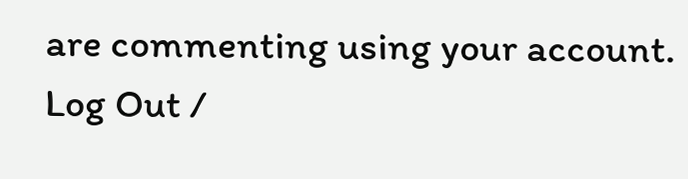are commenting using your account. Log Out /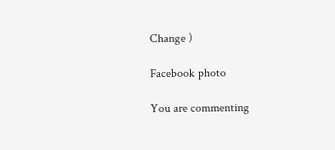Change )

Facebook photo

You are commenting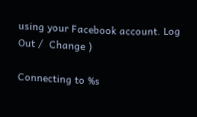using your Facebook account. Log Out /  Change )

Connecting to %s